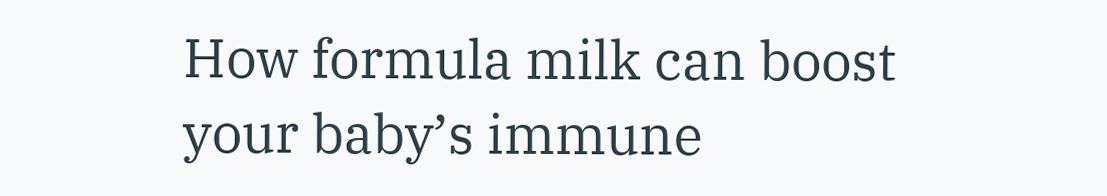How formula milk can boost your baby’s immune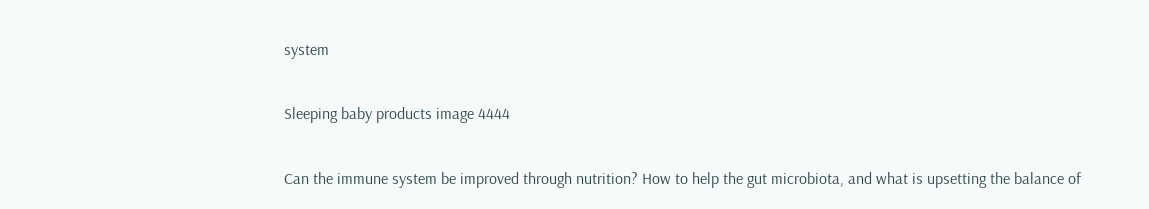system

Sleeping baby products image 4444

Can the immune system be improved through nutrition? How to help the gut microbiota, and what is upsetting the balance of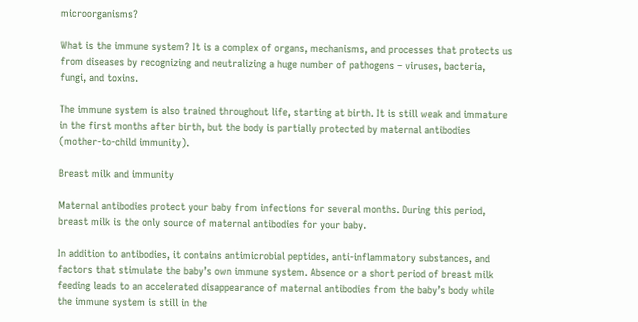microorganisms?

What is the immune system? It is a complex of organs, mechanisms, and processes that protects us from diseases by recognizing and neutralizing a huge number of pathogens – viruses, bacteria, fungi, and toxins.

The immune system is also trained throughout life, starting at birth. It is still weak and immature in the first months after birth, but the body is partially protected by maternal antibodies (mother-to-child immunity).

Breast milk and immunity

Maternal antibodies protect your baby from infections for several months. During this period, breast milk is the only source of maternal antibodies for your baby.

In addition to antibodies, it contains antimicrobial peptides, anti-inflammatory substances, and factors that stimulate the baby’s own immune system. Absence or a short period of breast milk feeding leads to an accelerated disappearance of maternal antibodies from the baby’s body while the immune system is still in the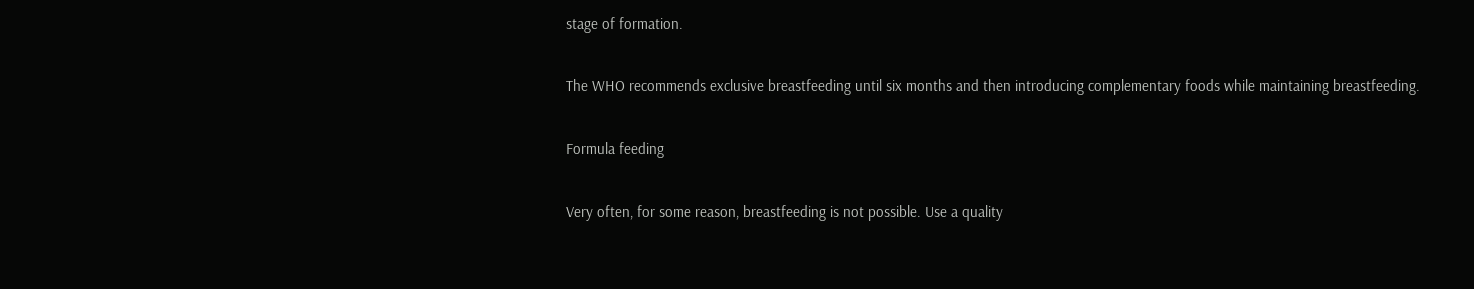stage of formation.

The WHO recommends exclusive breastfeeding until six months and then introducing complementary foods while maintaining breastfeeding.

Formula feeding

Very often, for some reason, breastfeeding is not possible. Use a quality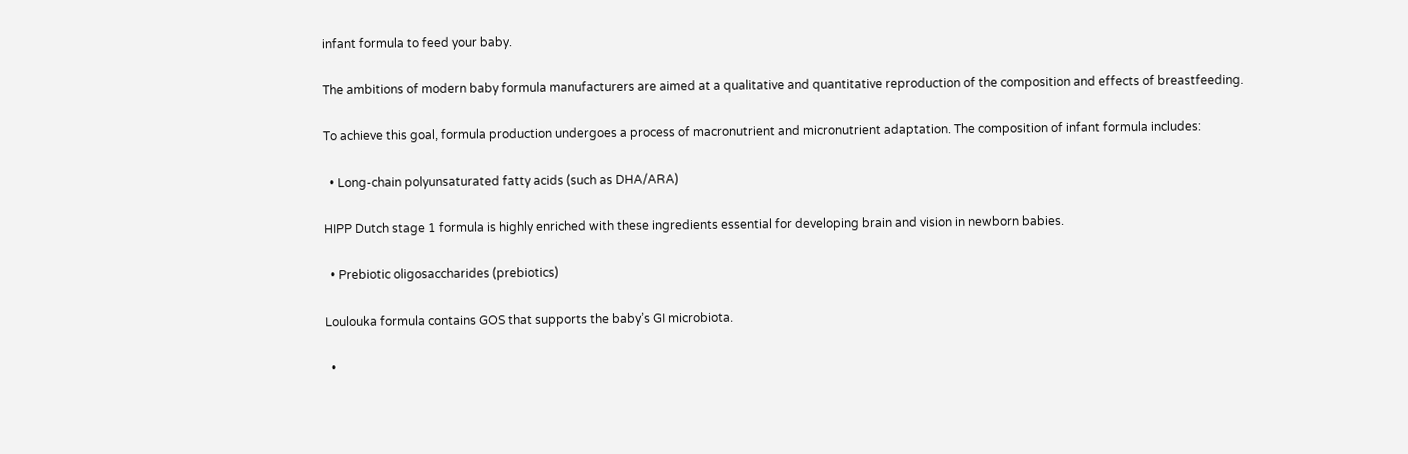infant formula to feed your baby.

The ambitions of modern baby formula manufacturers are aimed at a qualitative and quantitative reproduction of the composition and effects of breastfeeding.

To achieve this goal, formula production undergoes a process of macronutrient and micronutrient adaptation. The composition of infant formula includes:

  • Long-chain polyunsaturated fatty acids (such as DHA/ARA)

HIPP Dutch stage 1 formula is highly enriched with these ingredients essential for developing brain and vision in newborn babies.

  • Prebiotic oligosaccharides (prebiotics)

Loulouka formula contains GOS that supports the baby’s GI microbiota.

  •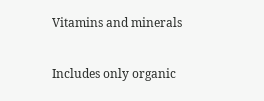Vitamins and minerals

Includes only organic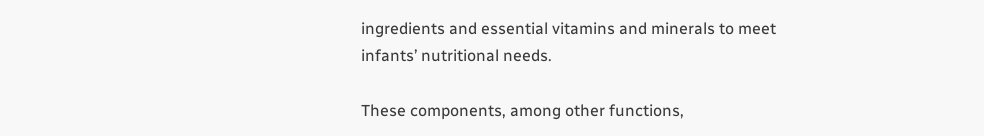ingredients and essential vitamins and minerals to meet infants’ nutritional needs.

These components, among other functions,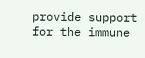provide support for the immune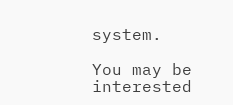system.

You may be interested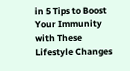in 5 Tips to Boost Your Immunity with These Lifestyle Changes